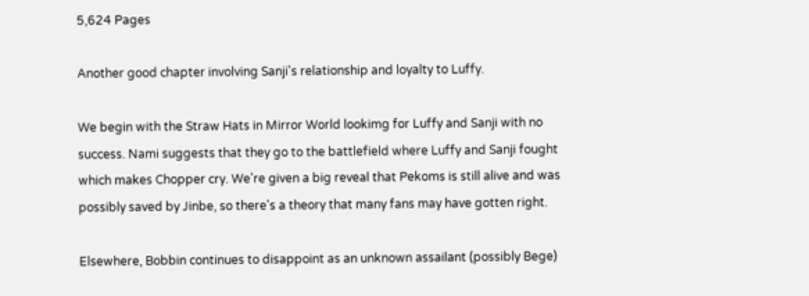5,624 Pages

Another good chapter involving Sanji's relationship and loyalty to Luffy.

We begin with the Straw Hats in Mirror World lookimg for Luffy and Sanji with no success. Nami suggests that they go to the battlefield where Luffy and Sanji fought which makes Chopper cry. We're given a big reveal that Pekoms is still alive and was possibly saved by Jinbe, so there's a theory that many fans may have gotten right.

Elsewhere, Bobbin continues to disappoint as an unknown assailant (possibly Bege)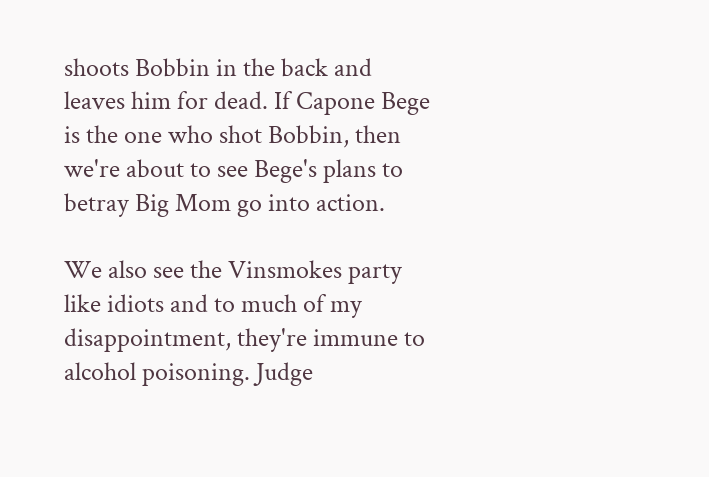shoots Bobbin in the back and leaves him for dead. If Capone Bege is the one who shot Bobbin, then we're about to see Bege's plans to betray Big Mom go into action.

We also see the Vinsmokes party like idiots and to much of my disappointment, they're immune to alcohol poisoning. Judge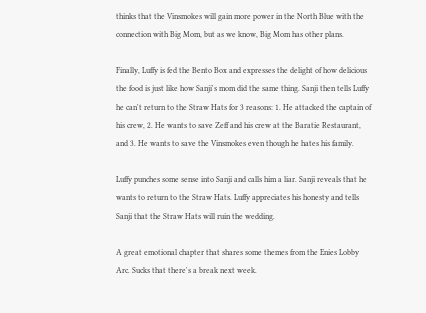thinks that the Vinsmokes will gain more power in the North Blue with the connection with Big Mom, but as we know, Big Mom has other plans.

Finally, Luffy is fed the Bento Box and expresses the delight of how delicious the food is just like how Sanji's mom did the same thing. Sanji then tells Luffy he can't return to the Straw Hats for 3 reasons: 1. He attacked the captain of his crew, 2. He wants to save Zeff and his crew at the Baratie Restaurant, and 3. He wants to save the Vinsmokes even though he hates his family.

Luffy punches some sense into Sanji and calls him a liar. Sanji reveals that he wants to return to the Straw Hats. Luffy appreciates his honesty and tells Sanji that the Straw Hats will ruin the wedding.

A great emotional chapter that shares some themes from the Enies Lobby Arc. Sucks that there's a break next week.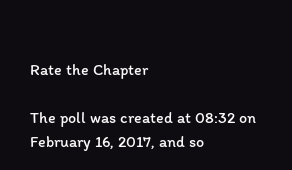Rate the Chapter

The poll was created at 08:32 on February 16, 2017, and so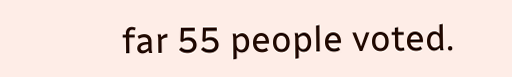far 55 people voted.